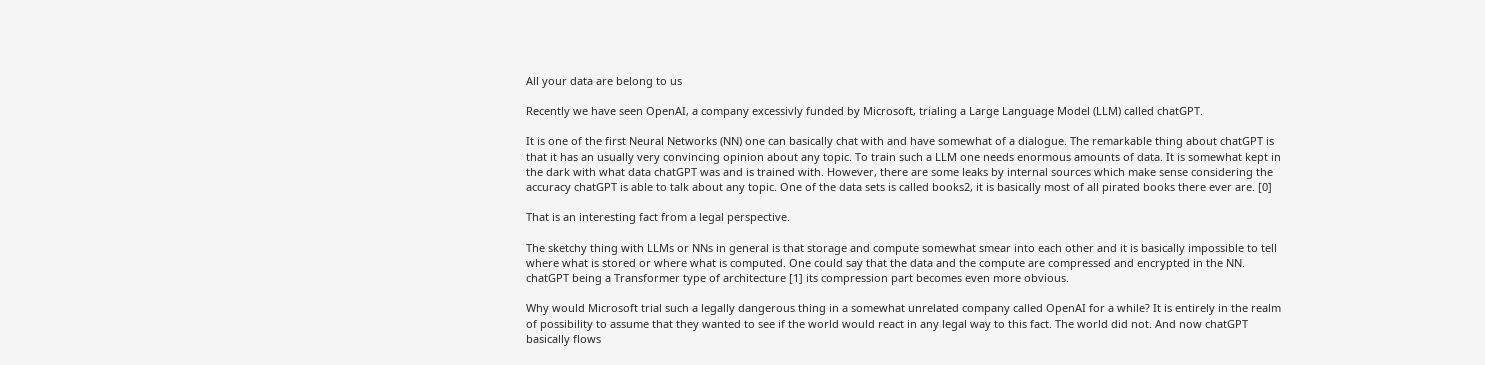All your data are belong to us

Recently we have seen OpenAI, a company excessivly funded by Microsoft, trialing a Large Language Model (LLM) called chatGPT.

It is one of the first Neural Networks (NN) one can basically chat with and have somewhat of a dialogue. The remarkable thing about chatGPT is that it has an usually very convincing opinion about any topic. To train such a LLM one needs enormous amounts of data. It is somewhat kept in the dark with what data chatGPT was and is trained with. However, there are some leaks by internal sources which make sense considering the accuracy chatGPT is able to talk about any topic. One of the data sets is called books2, it is basically most of all pirated books there ever are. [0]

That is an interesting fact from a legal perspective.

The sketchy thing with LLMs or NNs in general is that storage and compute somewhat smear into each other and it is basically impossible to tell where what is stored or where what is computed. One could say that the data and the compute are compressed and encrypted in the NN. chatGPT being a Transformer type of architecture [1] its compression part becomes even more obvious.

Why would Microsoft trial such a legally dangerous thing in a somewhat unrelated company called OpenAI for a while? It is entirely in the realm of possibility to assume that they wanted to see if the world would react in any legal way to this fact. The world did not. And now chatGPT basically flows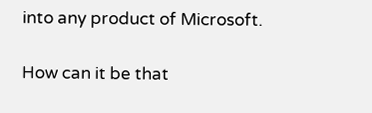into any product of Microsoft.

How can it be that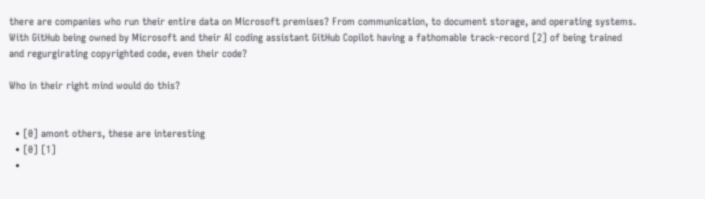there are companies who run their entire data on Microsoft premises? From communication, to document storage, and operating systems. With GitHub being owned by Microsoft and their AI coding assistant GitHub Copilot having a fathomable track-record [2] of being trained and regurgirating copyrighted code, even their code?

Who in their right mind would do this?


  • [0] amont others, these are interesting
  • [0] [1]
  •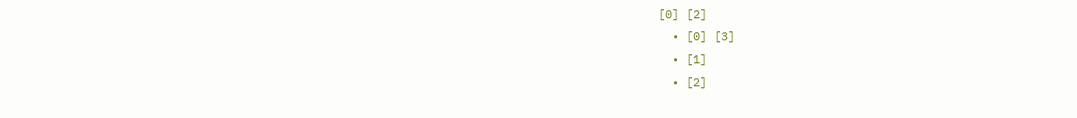[0] [2]
  • [0] [3]
  • [1]
  • [2]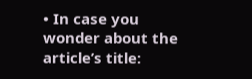• In case you wonder about the article’s title: